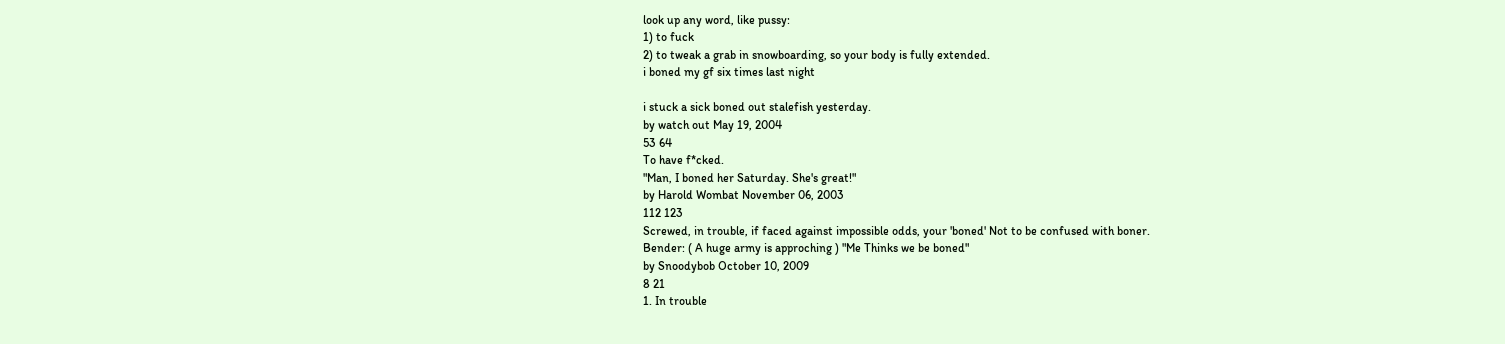look up any word, like pussy:
1) to fuck
2) to tweak a grab in snowboarding, so your body is fully extended.
i boned my gf six times last night

i stuck a sick boned out stalefish yesterday.
by watch out May 19, 2004
53 64
To have f*cked.
"Man, I boned her Saturday. She's great!"
by Harold Wombat November 06, 2003
112 123
Screwed, in trouble, if faced against impossible odds, your 'boned' Not to be confused with boner.
Bender: ( A huge army is approching ) "Me Thinks we be boned"
by Snoodybob October 10, 2009
8 21
1. In trouble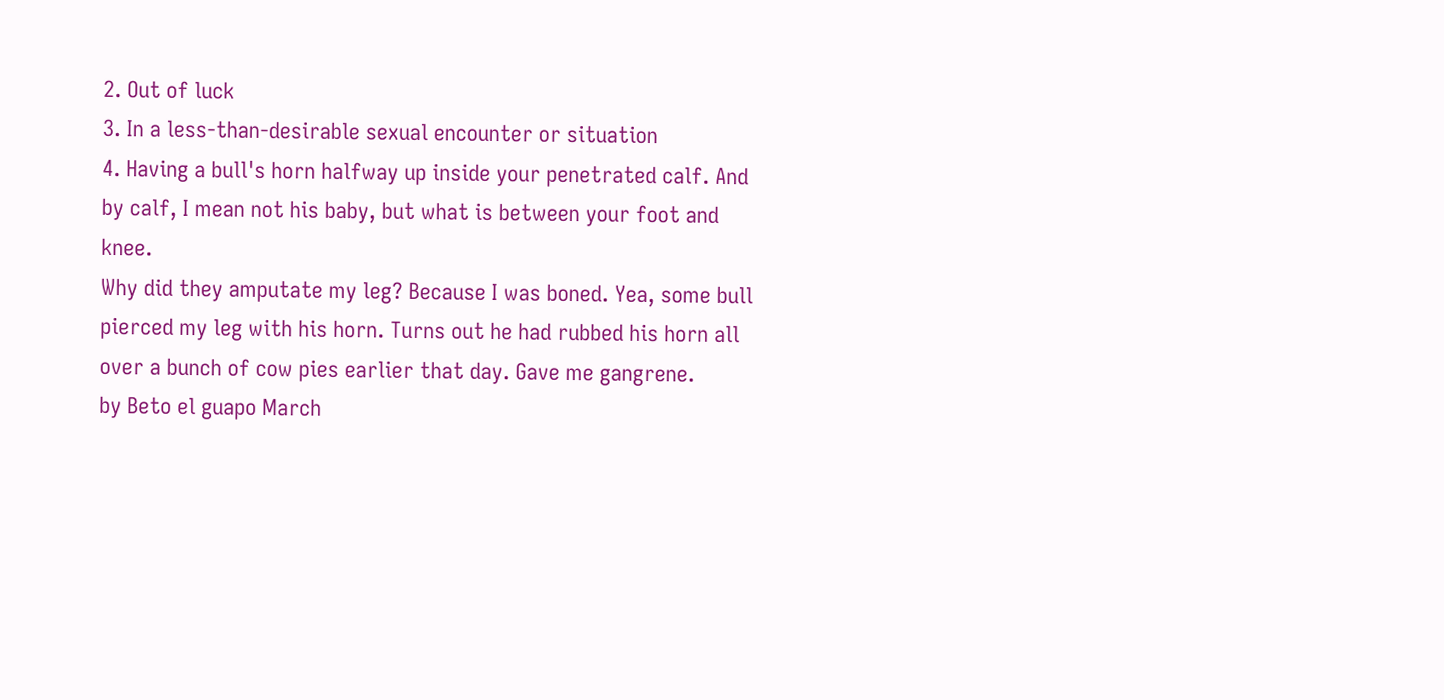2. Out of luck
3. In a less-than-desirable sexual encounter or situation
4. Having a bull's horn halfway up inside your penetrated calf. And by calf, I mean not his baby, but what is between your foot and knee.
Why did they amputate my leg? Because I was boned. Yea, some bull pierced my leg with his horn. Turns out he had rubbed his horn all over a bunch of cow pies earlier that day. Gave me gangrene.
by Beto el guapo March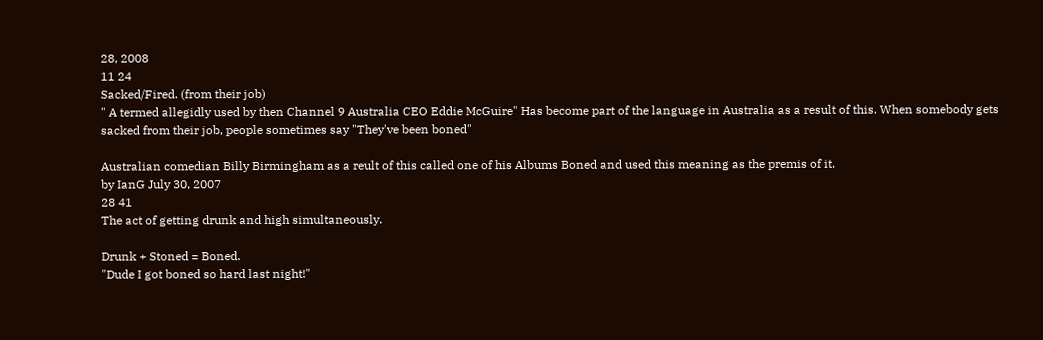28, 2008
11 24
Sacked/Fired. (from their job)
" A termed allegidly used by then Channel 9 Australia CEO Eddie McGuire" Has become part of the language in Australia as a result of this. When somebody gets sacked from their job, people sometimes say "They've been boned"

Australian comedian Billy Birmingham as a reult of this called one of his Albums Boned and used this meaning as the premis of it.
by IanG July 30, 2007
28 41
The act of getting drunk and high simultaneously.

Drunk + Stoned = Boned.
"Dude I got boned so hard last night!"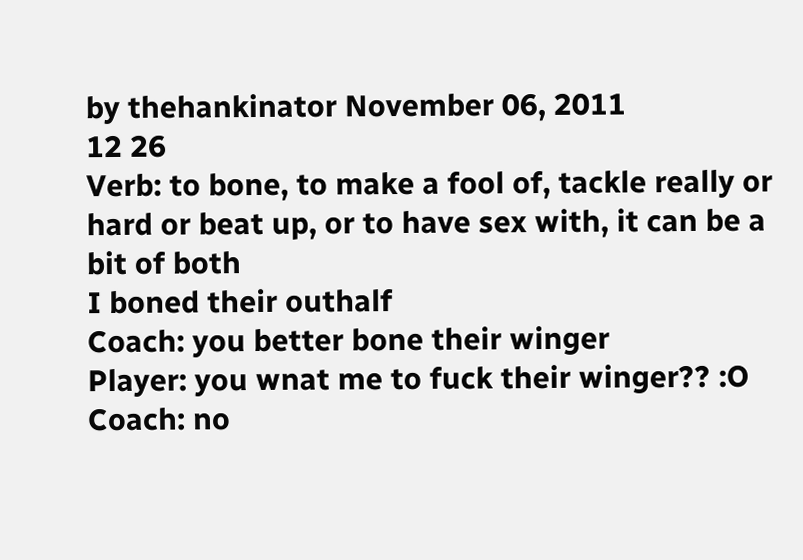by thehankinator November 06, 2011
12 26
Verb: to bone, to make a fool of, tackle really or hard or beat up, or to have sex with, it can be a bit of both
I boned their outhalf
Coach: you better bone their winger
Player: you wnat me to fuck their winger?? :O
Coach: no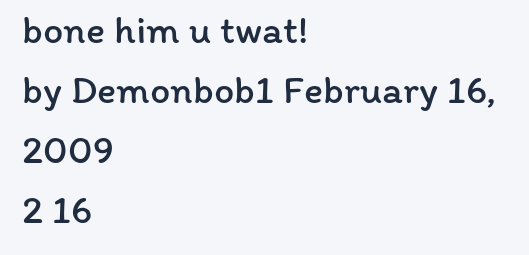bone him u twat!
by Demonbob1 February 16, 2009
2 16